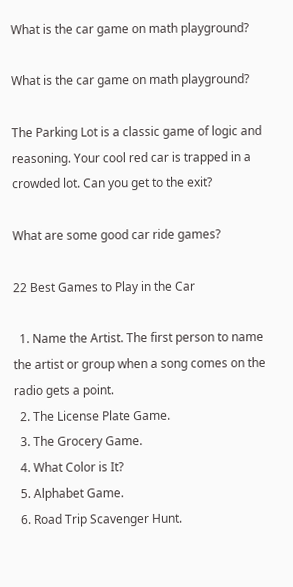What is the car game on math playground?

What is the car game on math playground?

The Parking Lot is a classic game of logic and reasoning. Your cool red car is trapped in a crowded lot. Can you get to the exit?

What are some good car ride games?

22 Best Games to Play in the Car

  1. Name the Artist. The first person to name the artist or group when a song comes on the radio gets a point.
  2. The License Plate Game.
  3. The Grocery Game.
  4. What Color is It?
  5. Alphabet Game.
  6. Road Trip Scavenger Hunt.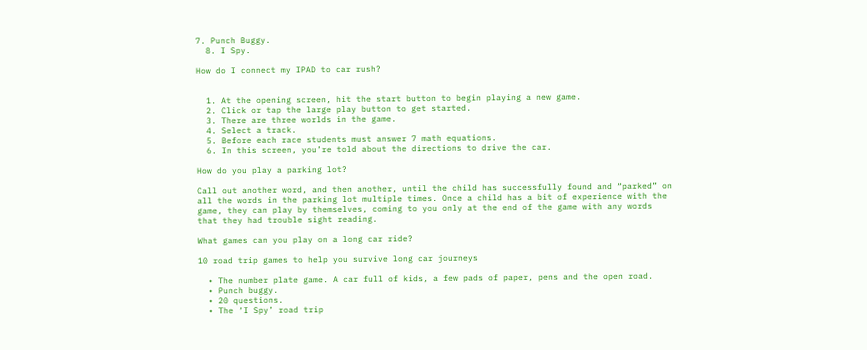7. Punch Buggy.
  8. I Spy.

How do I connect my IPAD to car rush?


  1. At the opening screen, hit the start button to begin playing a new game.
  2. Click or tap the large play button to get started.
  3. There are three worlds in the game.
  4. Select a track.
  5. Before each race students must answer 7 math equations.
  6. In this screen, you’re told about the directions to drive the car.

How do you play a parking lot?

Call out another word, and then another, until the child has successfully found and “parked” on all the words in the parking lot multiple times. Once a child has a bit of experience with the game, they can play by themselves, coming to you only at the end of the game with any words that they had trouble sight reading.

What games can you play on a long car ride?

10 road trip games to help you survive long car journeys

  • The number plate game. A car full of kids, a few pads of paper, pens and the open road.
  • Punch buggy.
  • 20 questions.
  • The ‘I Spy’ road trip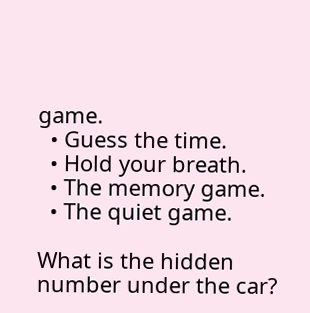game.
  • Guess the time.
  • Hold your breath.
  • The memory game.
  • The quiet game.

What is the hidden number under the car?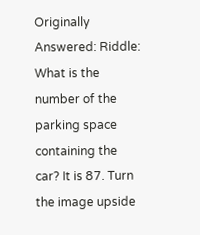Originally Answered: Riddle: What is the number of the parking space containing the car? It is 87. Turn the image upside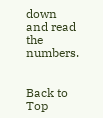down and read the numbers.


Back to Top